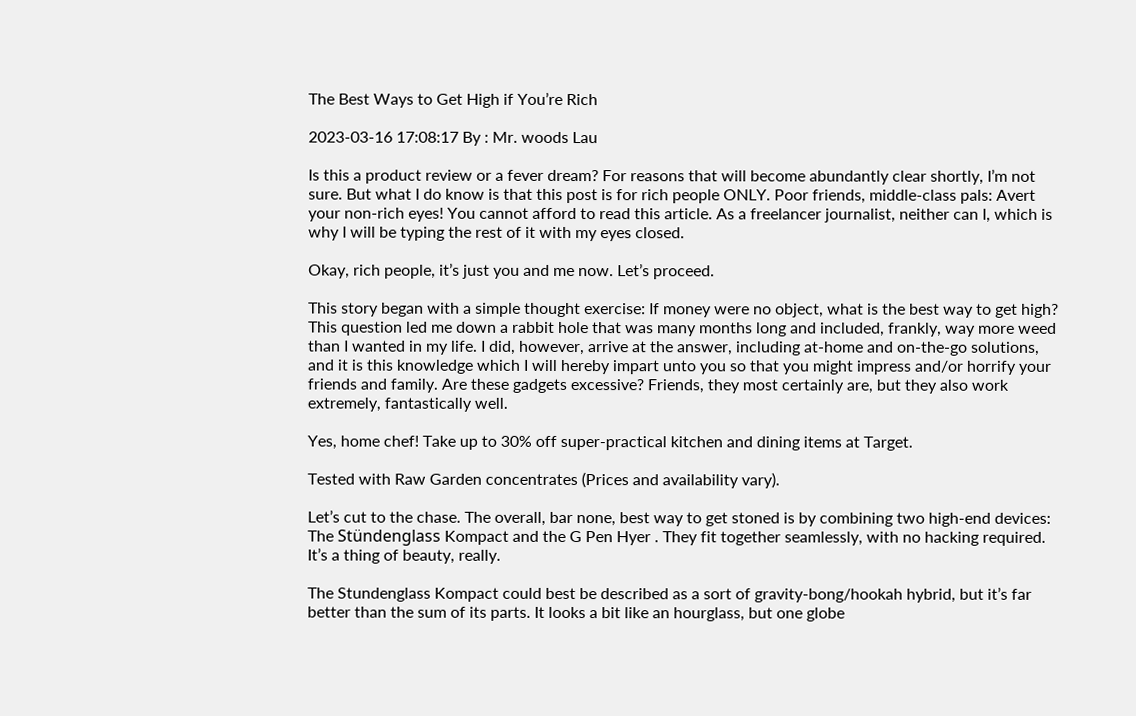The Best Ways to Get High if You’re Rich

2023-03-16 17:08:17 By : Mr. woods Lau

Is this a product review or a fever dream? For reasons that will become abundantly clear shortly, I’m not sure. But what I do know is that this post is for rich people ONLY. Poor friends, middle-class pals: Avert your non-rich eyes! You cannot afford to read this article. As a freelancer journalist, neither can I, which is why I will be typing the rest of it with my eyes closed.

Okay, rich people, it’s just you and me now. Let’s proceed.

This story began with a simple thought exercise: If money were no object, what is the best way to get high? This question led me down a rabbit hole that was many months long and included, frankly, way more weed than I wanted in my life. I did, however, arrive at the answer, including at-home and on-the-go solutions, and it is this knowledge which I will hereby impart unto you so that you might impress and/or horrify your friends and family. Are these gadgets excessive? Friends, they most certainly are, but they also work extremely, fantastically well.

Yes, home chef! Take up to 30% off super-practical kitchen and dining items at Target.

Tested with Raw Garden concentrates (Prices and availability vary).

Let’s cut to the chase. The overall, bar none, best way to get stoned is by combining two high-end devices: The Stündenglass Kompact and the G Pen Hyer . They fit together seamlessly, with no hacking required. It’s a thing of beauty, really.

The Stundenglass Kompact could best be described as a sort of gravity-bong/hookah hybrid, but it’s far better than the sum of its parts. It looks a bit like an hourglass, but one globe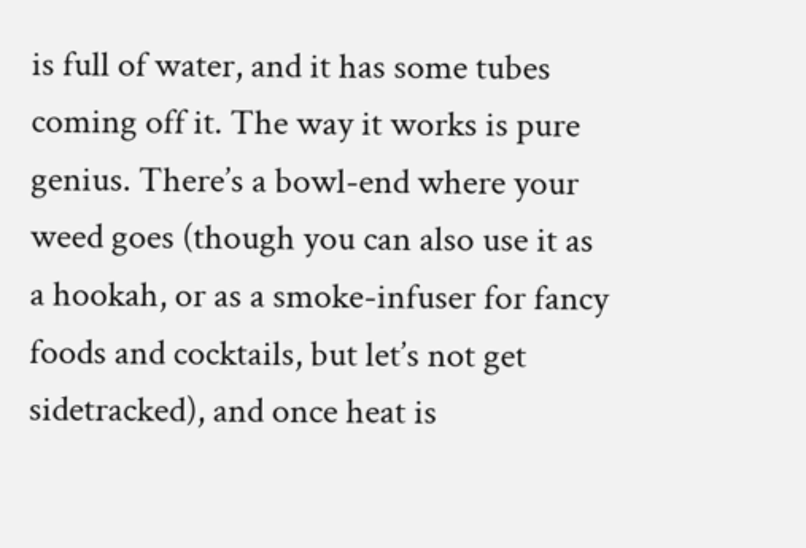is full of water, and it has some tubes coming off it. The way it works is pure genius. There’s a bowl-end where your weed goes (though you can also use it as a hookah, or as a smoke-infuser for fancy foods and cocktails, but let’s not get sidetracked), and once heat is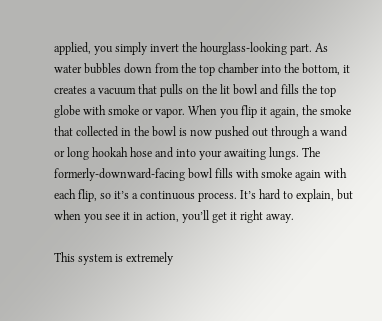applied, you simply invert the hourglass-looking part. As water bubbles down from the top chamber into the bottom, it creates a vacuum that pulls on the lit bowl and fills the top globe with smoke or vapor. When you flip it again, the smoke that collected in the bowl is now pushed out through a wand or long hookah hose and into your awaiting lungs. The formerly-downward-facing bowl fills with smoke again with each flip, so it’s a continuous process. It’s hard to explain, but when you see it in action, you’ll get it right away.

This system is extremely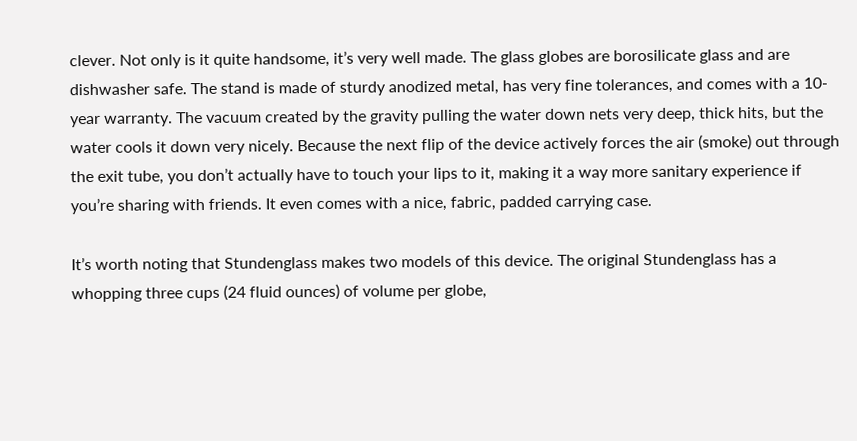clever. Not only is it quite handsome, it’s very well made. The glass globes are borosilicate glass and are dishwasher safe. The stand is made of sturdy anodized metal, has very fine tolerances, and comes with a 10-year warranty. The vacuum created by the gravity pulling the water down nets very deep, thick hits, but the water cools it down very nicely. Because the next flip of the device actively forces the air (smoke) out through the exit tube, you don’t actually have to touch your lips to it, making it a way more sanitary experience if you’re sharing with friends. It even comes with a nice, fabric, padded carrying case.

It’s worth noting that Stundenglass makes two models of this device. The original Stundenglass has a whopping three cups (24 fluid ounces) of volume per globe,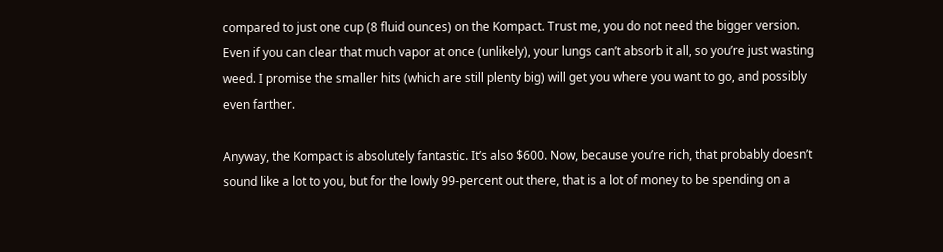compared to just one cup (8 fluid ounces) on the Kompact. Trust me, you do not need the bigger version. Even if you can clear that much vapor at once (unlikely), your lungs can’t absorb it all, so you’re just wasting weed. I promise the smaller hits (which are still plenty big) will get you where you want to go, and possibly even farther.

Anyway, the Kompact is absolutely fantastic. It’s also $600. Now, because you’re rich, that probably doesn’t sound like a lot to you, but for the lowly 99-percent out there, that is a lot of money to be spending on a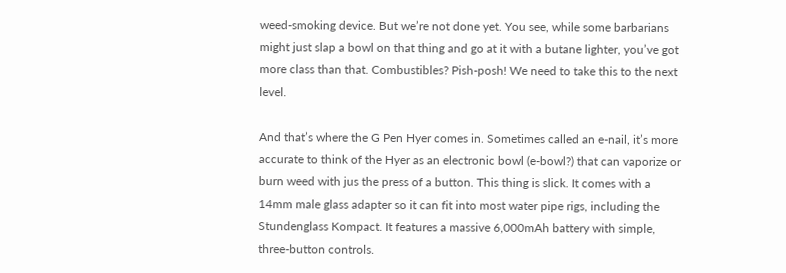weed-smoking device. But we’re not done yet. You see, while some barbarians might just slap a bowl on that thing and go at it with a butane lighter, you’ve got more class than that. Combustibles? Pish-posh! We need to take this to the next level.

And that’s where the G Pen Hyer comes in. Sometimes called an e-nail, it’s more accurate to think of the Hyer as an electronic bowl (e-bowl?) that can vaporize or burn weed with jus the press of a button. This thing is slick. It comes with a 14mm male glass adapter so it can fit into most water pipe rigs, including the Stundenglass Kompact. It features a massive 6,000mAh battery with simple, three-button controls.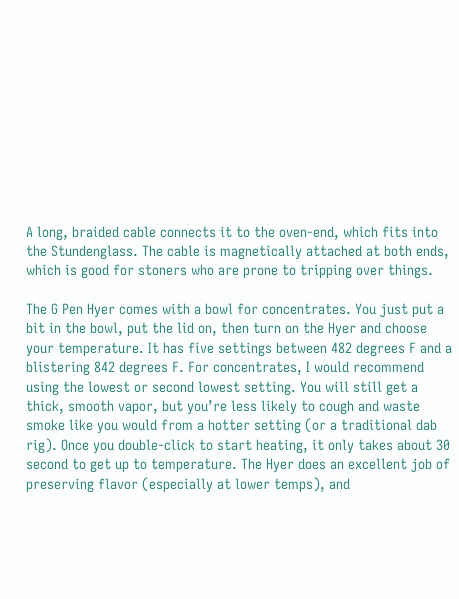A long, braided cable connects it to the oven-end, which fits into the Stundenglass. The cable is magnetically attached at both ends, which is good for stoners who are prone to tripping over things.

The G Pen Hyer comes with a bowl for concentrates. You just put a bit in the bowl, put the lid on, then turn on the Hyer and choose your temperature. It has five settings between 482 degrees F and a blistering 842 degrees F. For concentrates, I would recommend using the lowest or second lowest setting. You will still get a thick, smooth vapor, but you’re less likely to cough and waste smoke like you would from a hotter setting (or a traditional dab rig). Once you double-click to start heating, it only takes about 30 second to get up to temperature. The Hyer does an excellent job of preserving flavor (especially at lower temps), and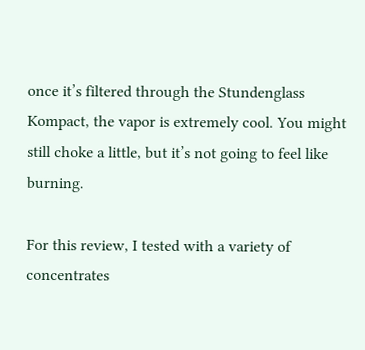once it’s filtered through the Stundenglass Kompact, the vapor is extremely cool. You might still choke a little, but it’s not going to feel like burning.

For this review, I tested with a variety of concentrates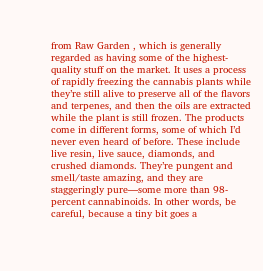from Raw Garden , which is generally regarded as having some of the highest-quality stuff on the market. It uses a process of rapidly freezing the cannabis plants while they’re still alive to preserve all of the flavors and terpenes, and then the oils are extracted while the plant is still frozen. The products come in different forms, some of which I’d never even heard of before. These include live resin, live sauce, diamonds, and crushed diamonds. They’re pungent and smell/taste amazing, and they are staggeringly pure—some more than 98-percent cannabinoids. In other words, be careful, because a tiny bit goes a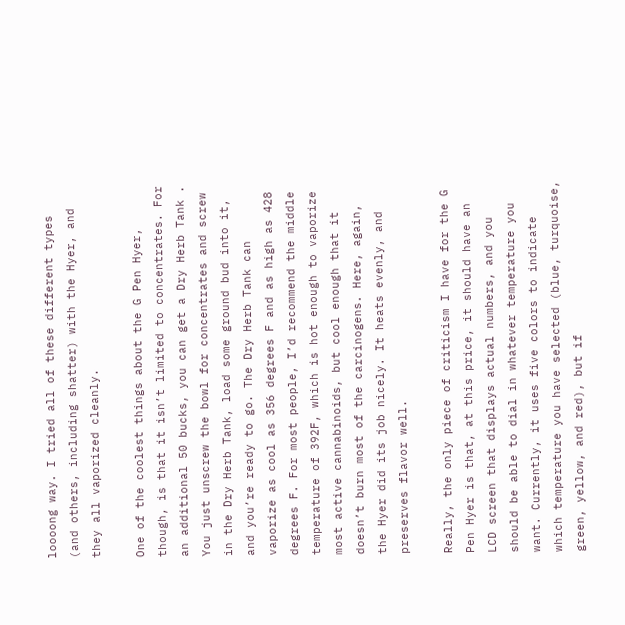loooong way. I tried all of these different types (and others, including shatter) with the Hyer, and they all vaporized cleanly.

One of the coolest things about the G Pen Hyer, though, is that it isn’t limited to concentrates. For an additional 50 bucks, you can get a Dry Herb Tank . You just unscrew the bowl for concentrates and screw in the Dry Herb Tank, load some ground bud into it, and you’re ready to go. The Dry Herb Tank can vaporize as cool as 356 degrees F and as high as 428 degrees F. For most people, I’d recommend the middle temperature of 392F, which is hot enough to vaporize most active cannabinoids, but cool enough that it doesn’t burn most of the carcinogens. Here, again, the Hyer did its job nicely. It heats evenly, and preserves flavor well.

Really, the only piece of criticism I have for the G Pen Hyer is that, at this price, it should have an LCD screen that displays actual numbers, and you should be able to dial in whatever temperature you want. Currently, it uses five colors to indicate which temperature you have selected (blue, turquoise, green, yellow, and red), but if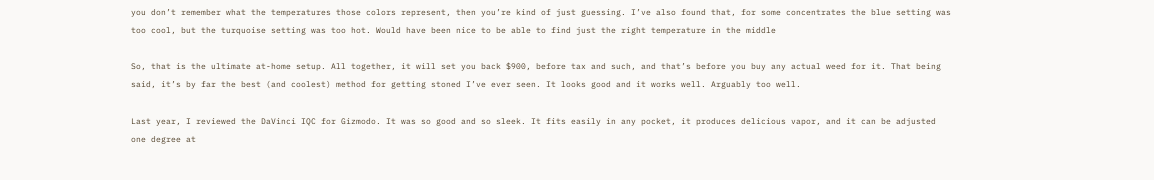you don’t remember what the temperatures those colors represent, then you’re kind of just guessing. I’ve also found that, for some concentrates the blue setting was too cool, but the turquoise setting was too hot. Would have been nice to be able to find just the right temperature in the middle

So, that is the ultimate at-home setup. All together, it will set you back $900, before tax and such, and that’s before you buy any actual weed for it. That being said, it’s by far the best (and coolest) method for getting stoned I’ve ever seen. It looks good and it works well. Arguably too well.

Last year, I reviewed the DaVinci IQC for Gizmodo. It was so good and so sleek. It fits easily in any pocket, it produces delicious vapor, and it can be adjusted one degree at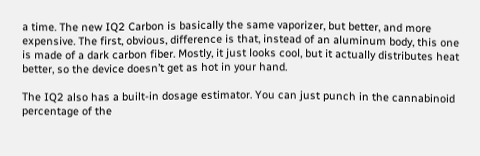a time. The new IQ2 Carbon is basically the same vaporizer, but better, and more expensive. The first, obvious, difference is that, instead of an aluminum body, this one is made of a dark carbon fiber. Mostly, it just looks cool, but it actually distributes heat better, so the device doesn’t get as hot in your hand.

The IQ2 also has a built-in dosage estimator. You can just punch in the cannabinoid percentage of the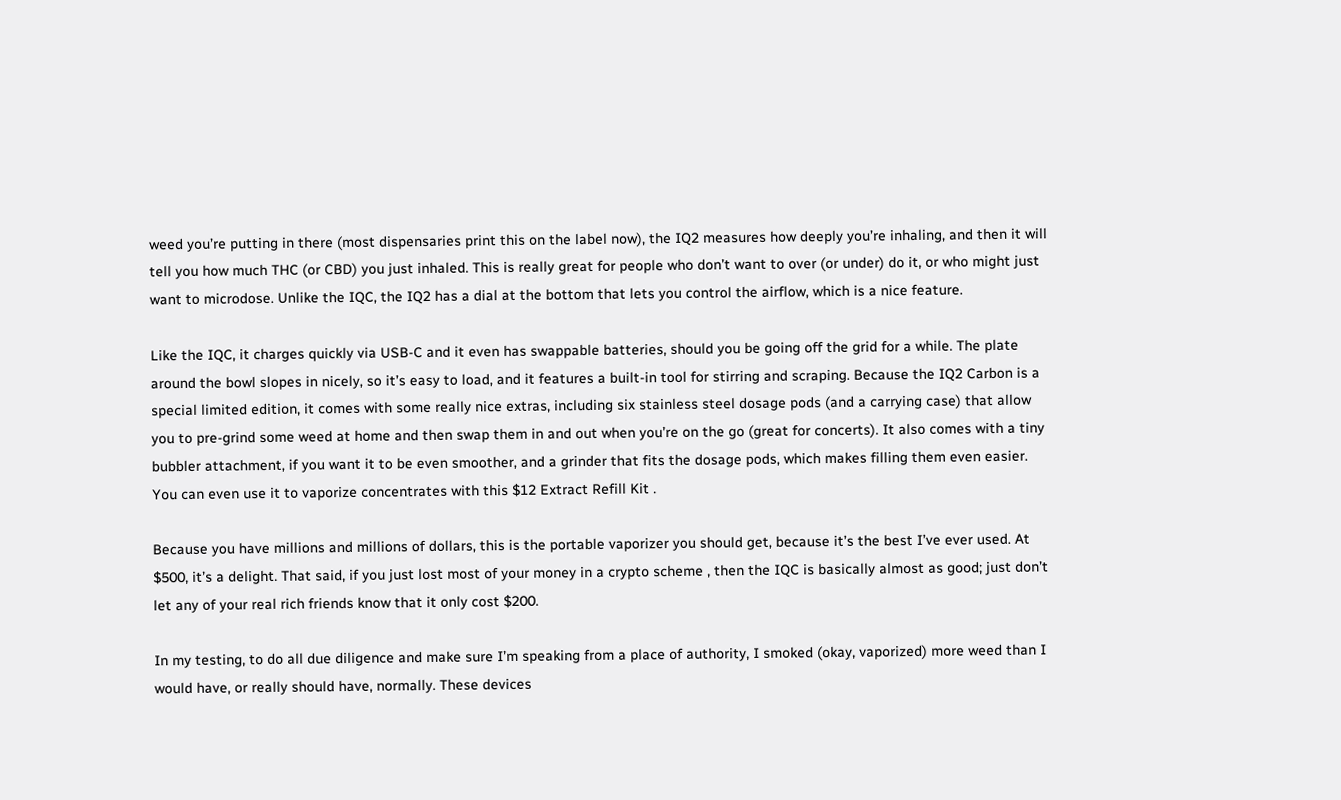weed you’re putting in there (most dispensaries print this on the label now), the IQ2 measures how deeply you’re inhaling, and then it will tell you how much THC (or CBD) you just inhaled. This is really great for people who don’t want to over (or under) do it, or who might just want to microdose. Unlike the IQC, the IQ2 has a dial at the bottom that lets you control the airflow, which is a nice feature.

Like the IQC, it charges quickly via USB-C and it even has swappable batteries, should you be going off the grid for a while. The plate around the bowl slopes in nicely, so it’s easy to load, and it features a built-in tool for stirring and scraping. Because the IQ2 Carbon is a special limited edition, it comes with some really nice extras, including six stainless steel dosage pods (and a carrying case) that allow you to pre-grind some weed at home and then swap them in and out when you’re on the go (great for concerts). It also comes with a tiny bubbler attachment, if you want it to be even smoother, and a grinder that fits the dosage pods, which makes filling them even easier. You can even use it to vaporize concentrates with this $12 Extract Refill Kit .

Because you have millions and millions of dollars, this is the portable vaporizer you should get, because it’s the best I’ve ever used. At $500, it’s a delight. That said, if you just lost most of your money in a crypto scheme , then the IQC is basically almost as good; just don’t let any of your real rich friends know that it only cost $200.

In my testing, to do all due diligence and make sure I’m speaking from a place of authority, I smoked (okay, vaporized) more weed than I would have, or really should have, normally. These devices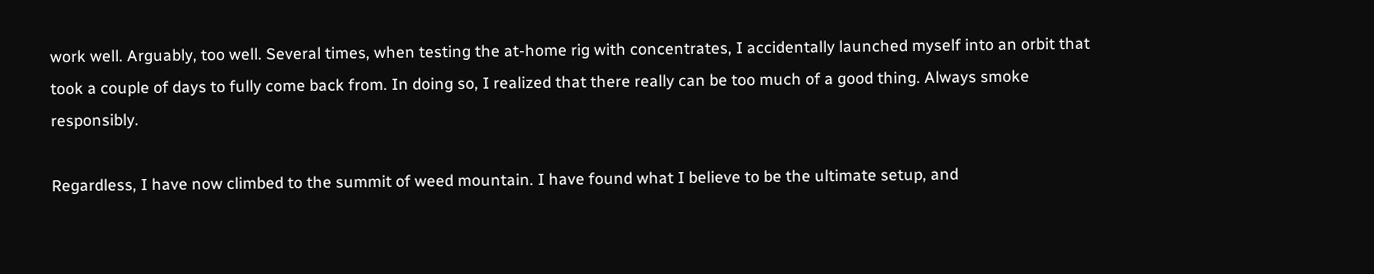work well. Arguably, too well. Several times, when testing the at-home rig with concentrates, I accidentally launched myself into an orbit that took a couple of days to fully come back from. In doing so, I realized that there really can be too much of a good thing. Always smoke responsibly.

Regardless, I have now climbed to the summit of weed mountain. I have found what I believe to be the ultimate setup, and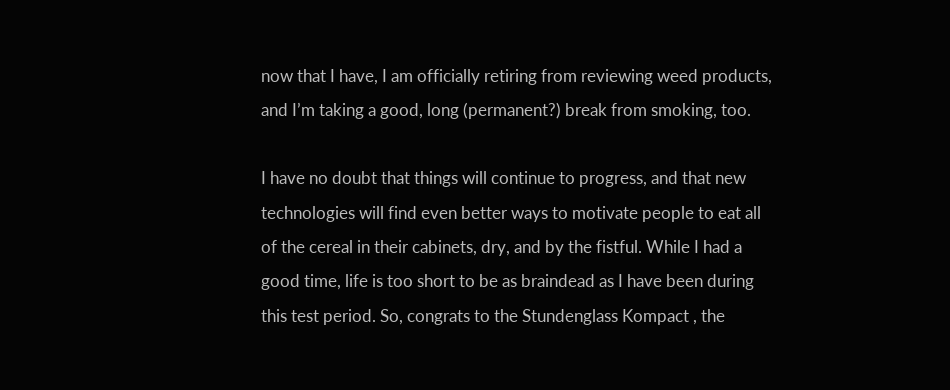now that I have, I am officially retiring from reviewing weed products, and I’m taking a good, long (permanent?) break from smoking, too.

I have no doubt that things will continue to progress, and that new technologies will find even better ways to motivate people to eat all of the cereal in their cabinets, dry, and by the fistful. While I had a good time, life is too short to be as braindead as I have been during this test period. So, congrats to the Stundenglass Kompact , the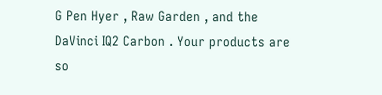G Pen Hyer , Raw Garden , and the DaVinci IQ2 Carbon . Your products are so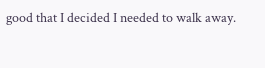good that I decided I needed to walk away.